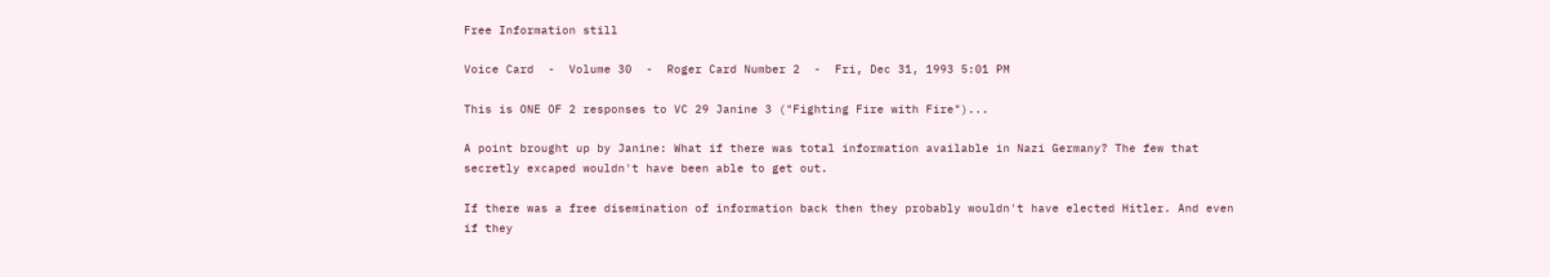Free Information still

Voice Card  -  Volume 30  -  Roger Card Number 2  -  Fri, Dec 31, 1993 5:01 PM

This is ONE OF 2 responses to VC 29 Janine 3 ("Fighting Fire with Fire")...

A point brought up by Janine: What if there was total information available in Nazi Germany? The few that secretly excaped wouldn't have been able to get out.

If there was a free disemination of information back then they probably wouldn't have elected Hitler. And even if they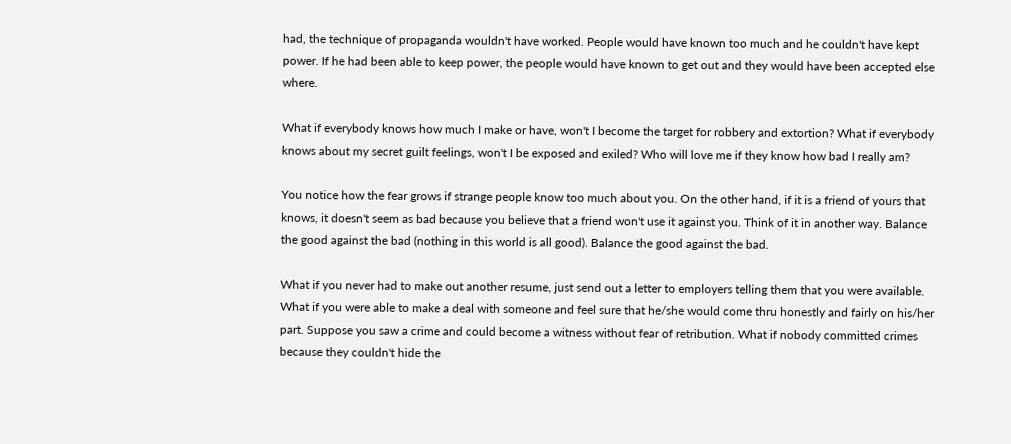had, the technique of propaganda wouldn't have worked. People would have known too much and he couldn't have kept power. If he had been able to keep power, the people would have known to get out and they would have been accepted else where.

What if everybody knows how much I make or have, won't I become the target for robbery and extortion? What if everybody knows about my secret guilt feelings, won't I be exposed and exiled? Who will love me if they know how bad I really am?

You notice how the fear grows if strange people know too much about you. On the other hand, if it is a friend of yours that knows, it doesn't seem as bad because you believe that a friend won't use it against you. Think of it in another way. Balance the good against the bad (nothing in this world is all good). Balance the good against the bad.

What if you never had to make out another resume, just send out a letter to employers telling them that you were available. What if you were able to make a deal with someone and feel sure that he/she would come thru honestly and fairly on his/her part. Suppose you saw a crime and could become a witness without fear of retribution. What if nobody committed crimes because they couldn't hide the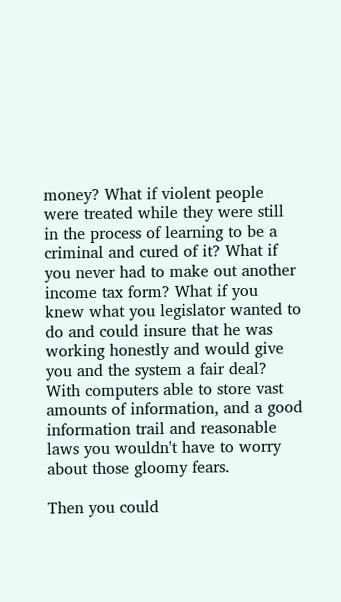money? What if violent people were treated while they were still in the process of learning to be a criminal and cured of it? What if you never had to make out another income tax form? What if you knew what you legislator wanted to do and could insure that he was working honestly and would give you and the system a fair deal? With computers able to store vast amounts of information, and a good information trail and reasonable laws you wouldn't have to worry about those gloomy fears.

Then you could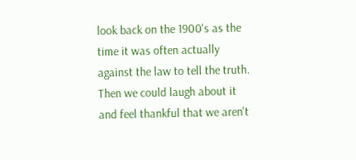look back on the 1900's as the time it was often actually against the law to tell the truth. Then we could laugh about it and feel thankful that we aren't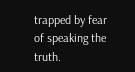trapped by fear of speaking the truth.